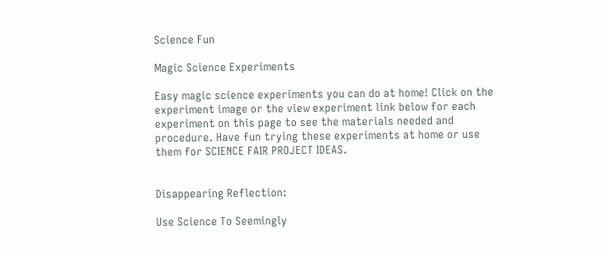Science Fun

Magic Science Experiments

Easy magic science experiments you can do at home! Click on the experiment image or the view experiment link below for each experiment on this page to see the materials needed and procedure. Have fun trying these experiments at home or use them for SCIENCE FAIR PROJECT IDEAS.


Disappearing Reflection:

Use Science To Seemingly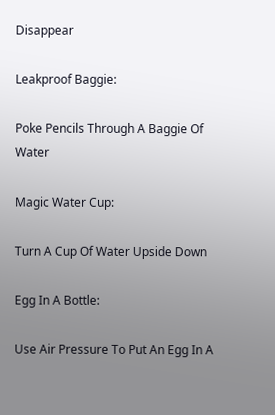Disappear

Leakproof Baggie:

Poke Pencils Through A Baggie Of Water

Magic Water Cup:

Turn A Cup Of Water Upside Down

Egg In A Bottle:

Use Air Pressure To Put An Egg In A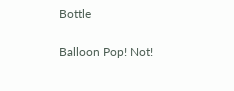Bottle

Balloon Pop! Not!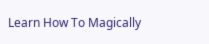Learn How To Magically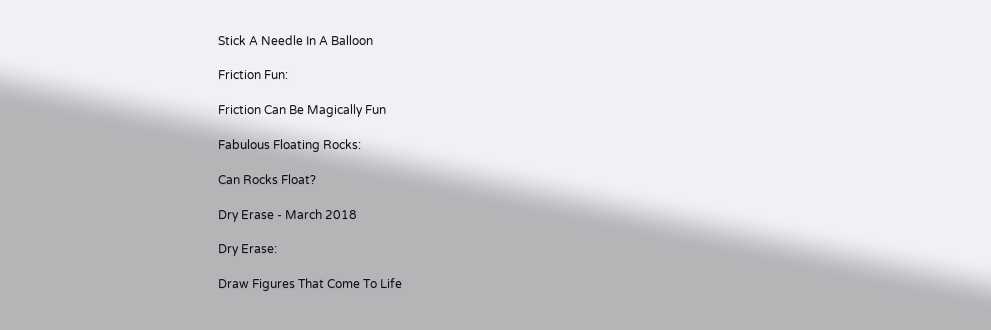Stick A Needle In A Balloon

Friction Fun:

Friction Can Be Magically Fun

Fabulous Floating Rocks:

Can Rocks Float?

Dry Erase - March 2018

Dry Erase:

Draw Figures That Come To Life